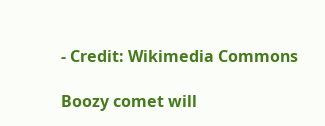- Credit: Wikimedia Commons

Boozy comet will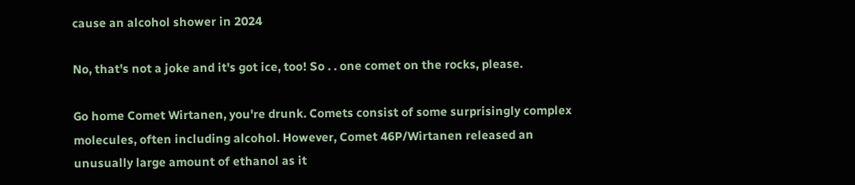cause an alcohol shower in 2024

No, that's not a joke and it's got ice, too! So . . one comet on the rocks, please.

Go home Comet Wirtanen, you're drunk. Comets consist of some surprisingly complex molecules, often including alcohol. However, Comet 46P/Wirtanen released an unusually large amount of ethanol as it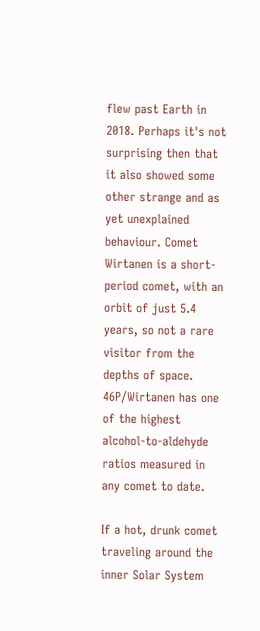flew past Earth in 2018. Perhaps it's not surprising then that it also showed some other strange and as yet unexplained behaviour. Comet Wirtanen is a short-period comet, with an orbit of just 5.4 years, so not a rare visitor from the depths of space. 46P/Wirtanen has one of the highest alcohol-to-aldehyde ratios measured in any comet to date.

If a hot, drunk comet traveling around the inner Solar System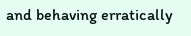and behaving erratically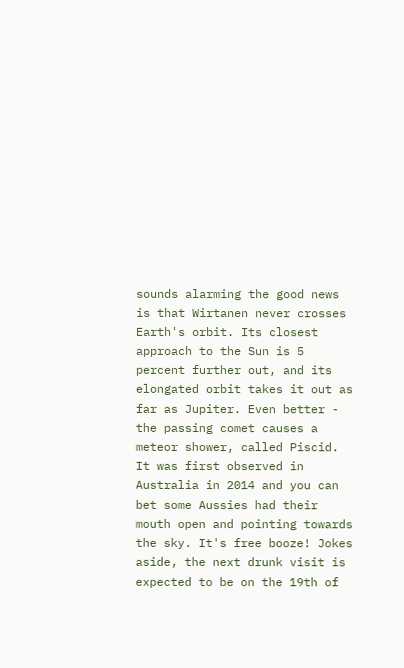sounds alarming the good news is that Wirtanen never crosses Earth's orbit. Its closest approach to the Sun is 5 percent further out, and its elongated orbit takes it out as far as Jupiter. Even better - the passing comet causes a meteor shower, called Piscid. It was first observed in Australia in 2014 and you can bet some Aussies had their mouth open and pointing towards the sky. It's free booze! Jokes aside, the next drunk visit is expected to be on the 19th of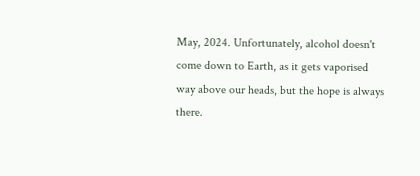May, 2024. Unfortunately, alcohol doesn't come down to Earth, as it gets vaporised way above our heads, but the hope is always there.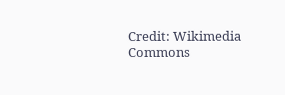Credit: Wikimedia Commons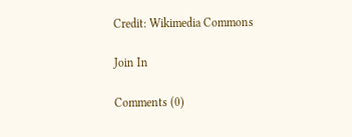Credit: Wikimedia Commons

Join In

Comments (0)